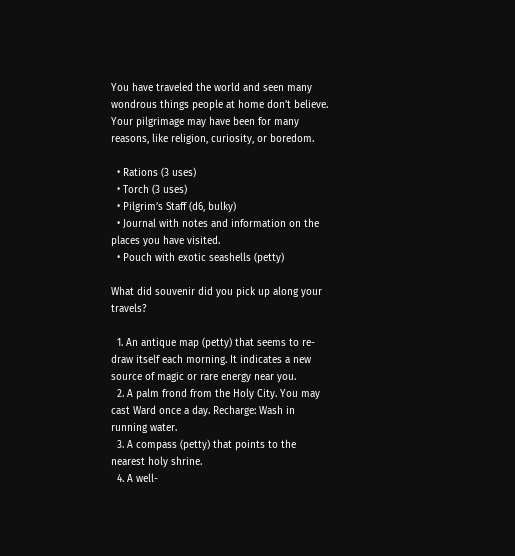You have traveled the world and seen many wondrous things people at home don’t believe. Your pilgrimage may have been for many reasons, like religion, curiosity, or boredom.

  • Rations (3 uses)
  • Torch (3 uses)
  • Pilgrim’s Staff (d6, bulky)
  • Journal with notes and information on the places you have visited.
  • Pouch with exotic seashells (petty)

What did souvenir did you pick up along your travels?

  1. An antique map (petty) that seems to re-draw itself each morning. It indicates a new source of magic or rare energy near you.
  2. A palm frond from the Holy City. You may cast Ward once a day. Recharge: Wash in running water.
  3. A compass (petty) that points to the nearest holy shrine.
  4. A well-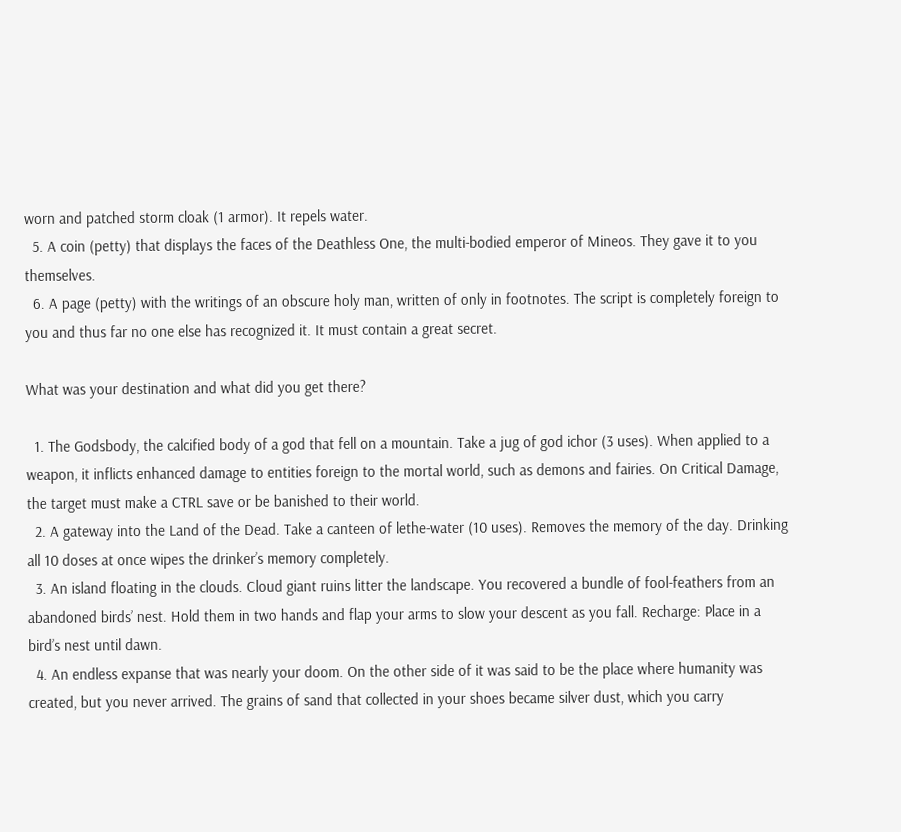worn and patched storm cloak (1 armor). It repels water.
  5. A coin (petty) that displays the faces of the Deathless One, the multi-bodied emperor of Mineos. They gave it to you themselves.
  6. A page (petty) with the writings of an obscure holy man, written of only in footnotes. The script is completely foreign to you and thus far no one else has recognized it. It must contain a great secret.

What was your destination and what did you get there?

  1. The Godsbody, the calcified body of a god that fell on a mountain. Take a jug of god ichor (3 uses). When applied to a weapon, it inflicts enhanced damage to entities foreign to the mortal world, such as demons and fairies. On Critical Damage, the target must make a CTRL save or be banished to their world.
  2. A gateway into the Land of the Dead. Take a canteen of lethe-water (10 uses). Removes the memory of the day. Drinking all 10 doses at once wipes the drinker’s memory completely.
  3. An island floating in the clouds. Cloud giant ruins litter the landscape. You recovered a bundle of fool-feathers from an abandoned birds’ nest. Hold them in two hands and flap your arms to slow your descent as you fall. Recharge: Place in a bird’s nest until dawn.
  4. An endless expanse that was nearly your doom. On the other side of it was said to be the place where humanity was created, but you never arrived. The grains of sand that collected in your shoes became silver dust, which you carry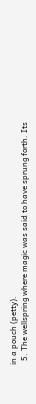in a pouch (petty).
  5. The wellspring where magic was said to have sprung forth. Its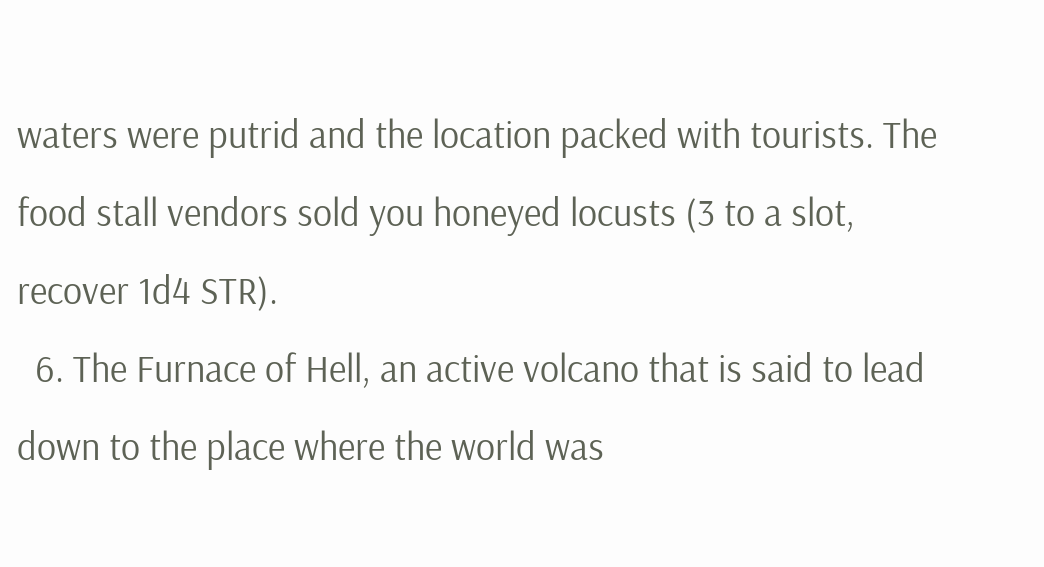waters were putrid and the location packed with tourists. The food stall vendors sold you honeyed locusts (3 to a slot, recover 1d4 STR).
  6. The Furnace of Hell, an active volcano that is said to lead down to the place where the world was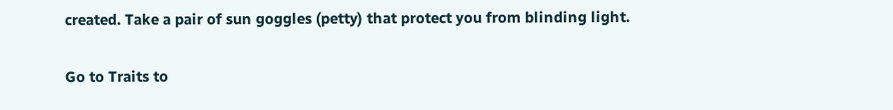created. Take a pair of sun goggles (petty) that protect you from blinding light.

Go to Traits to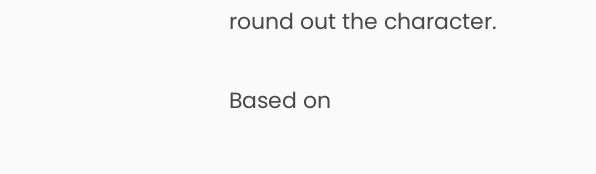round out the character.

Based on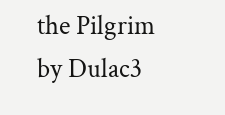the Pilgrim by Dulac3